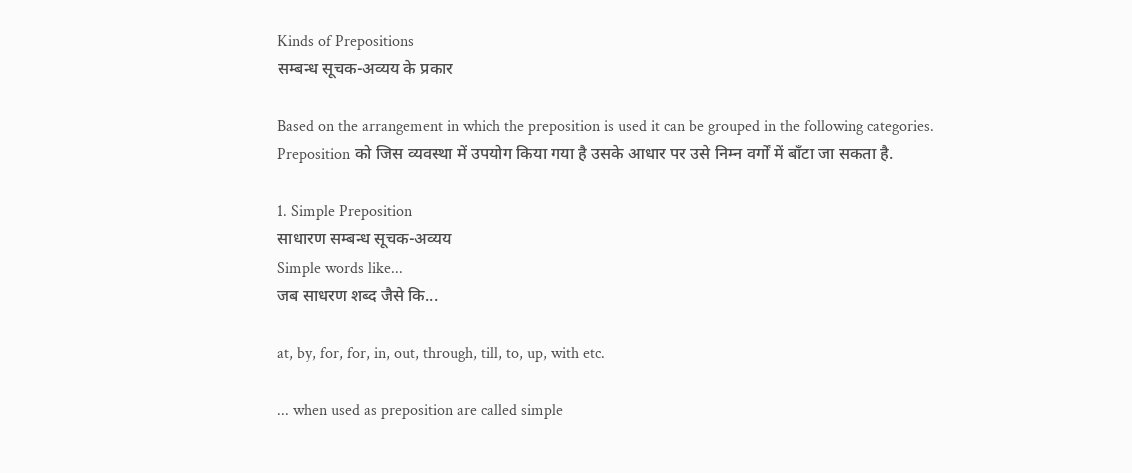Kinds of Prepositions
सम्बन्ध सूचक-अव्यय के प्रकार

Based on the arrangement in which the preposition is used it can be grouped in the following categories.
Preposition को जिस व्यवस्था में उपयोग किया गया है उसके आधार पर उसे निम्न वर्गों में बाँटा जा सकता है.

1. Simple Preposition
साधारण सम्बन्ध सूचक-अव्यय
Simple words like...
जब साधरण शब्द जैसे कि...

at, by, for, for, in, out, through, till, to, up, with etc.

... when used as preposition are called simple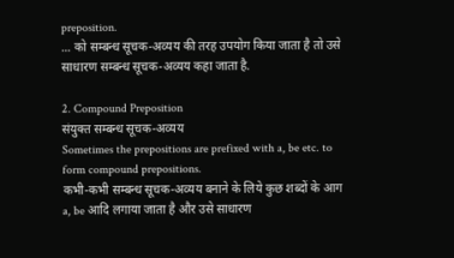preposition.
... को सम्बन्ध सूचक-अव्यय की तरह उपयोग किया जाता है तो उसे साधारण सम्बन्ध सूचक-अव्यय कहा जाता है.

2. Compound Preposition
संयुक्त सम्बन्ध सूचक-अव्यय
Sometimes the prepositions are prefixed with a, be etc. to form compound prepositions.
कभी-कभी सम्बन्ध सूचक-अव्यय बनाने के लिये कुछ शब्दों के आग a, be आदि लगाया जाता है और उसे साधारण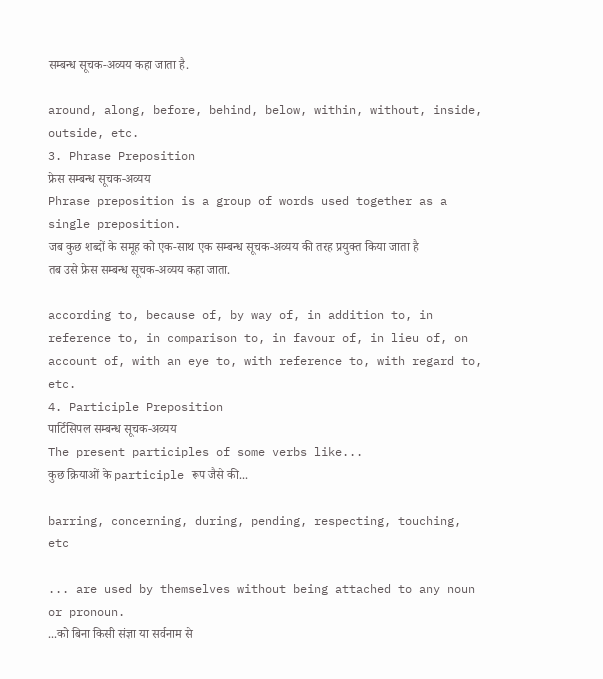सम्बन्ध सूचक-अव्यय कहा जाता है.

around, along, before, behind, below, within, without, inside, outside, etc.
3. Phrase Preposition
फ्रेस सम्बन्ध सूचक-अव्यय
Phrase preposition is a group of words used together as a single preposition.
जब कुछ शब्दों के समूह को एक-साथ एक सम्बन्ध सूचक-अव्यय की तरह प्रयुक्त किया जाता है तब उसे फ्रेस सम्बन्ध सूचक-अव्यय कहा जाता.

according to, because of, by way of, in addition to, in reference to, in comparison to, in favour of, in lieu of, on account of, with an eye to, with reference to, with regard to, etc.
4. Participle Preposition
पार्टिसिपल सम्बन्ध सूचक-अव्यय
The present participles of some verbs like...
कुछ क्रियाओं के participle रूप जैसे की...

barring, concerning, during, pending, respecting, touching, etc

... are used by themselves without being attached to any noun or pronoun.
...को बिना किसी संज्ञा या सर्वनाम से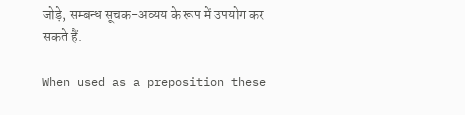जोड़े, सम्बन्ध सूचक-अव्यय के रूप में उपयोग कर सकते हैं.

When used as a preposition these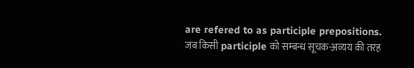are refered to as participle prepositions.
जब किसी participle को सम्बन्ध सूचक-अव्यय की तरह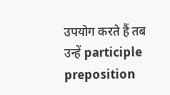उपयोग करते हैं तब उन्हें participle preposition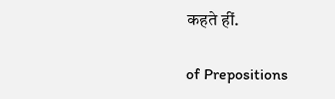कहते हीं.

of Prepositions